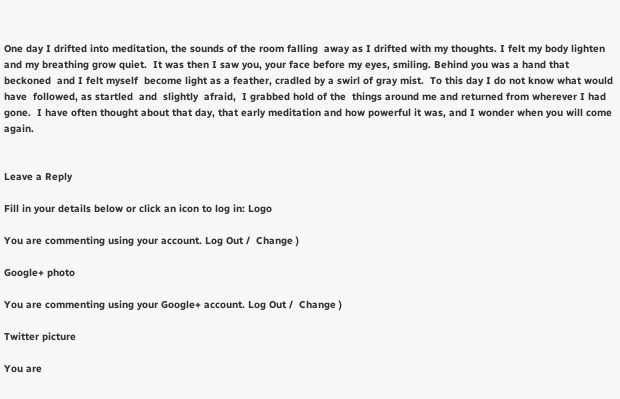One day I drifted into meditation, the sounds of the room falling  away as I drifted with my thoughts. I felt my body lighten and my breathing grow quiet.  It was then I saw you, your face before my eyes, smiling. Behind you was a hand that beckoned  and I felt myself  become light as a feather, cradled by a swirl of gray mist.  To this day I do not know what would have  followed, as startled  and  slightly  afraid,  I grabbed hold of the  things around me and returned from wherever I had gone.  I have often thought about that day, that early meditation and how powerful it was, and I wonder when you will come again.


Leave a Reply

Fill in your details below or click an icon to log in: Logo

You are commenting using your account. Log Out /  Change )

Google+ photo

You are commenting using your Google+ account. Log Out /  Change )

Twitter picture

You are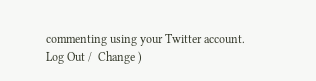commenting using your Twitter account. Log Out /  Change )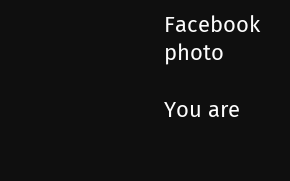Facebook photo

You are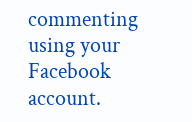commenting using your Facebook account.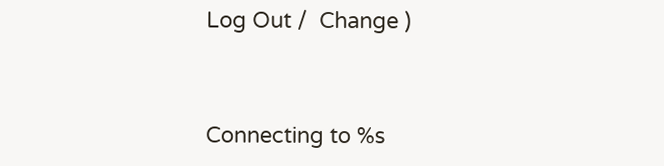Log Out /  Change )


Connecting to %s